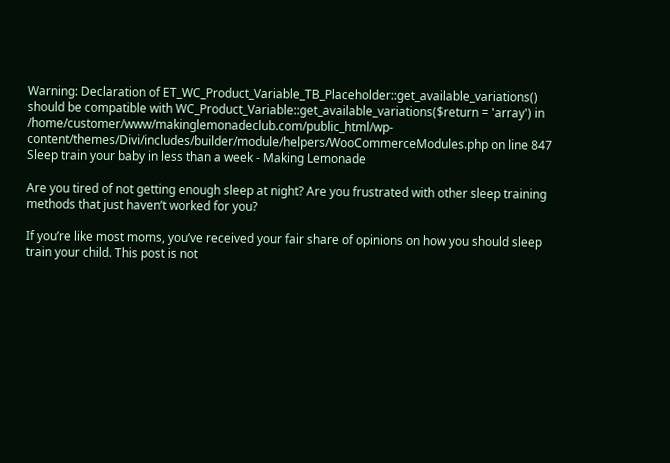Warning: Declaration of ET_WC_Product_Variable_TB_Placeholder::get_available_variations() should be compatible with WC_Product_Variable::get_available_variations($return = 'array') in /home/customer/www/makinglemonadeclub.com/public_html/wp-content/themes/Divi/includes/builder/module/helpers/WooCommerceModules.php on line 847
Sleep train your baby in less than a week - Making Lemonade

Are you tired of not getting enough sleep at night? Are you frustrated with other sleep training methods that just haven’t worked for you?

If you’re like most moms, you’ve received your fair share of opinions on how you should sleep train your child. This post is not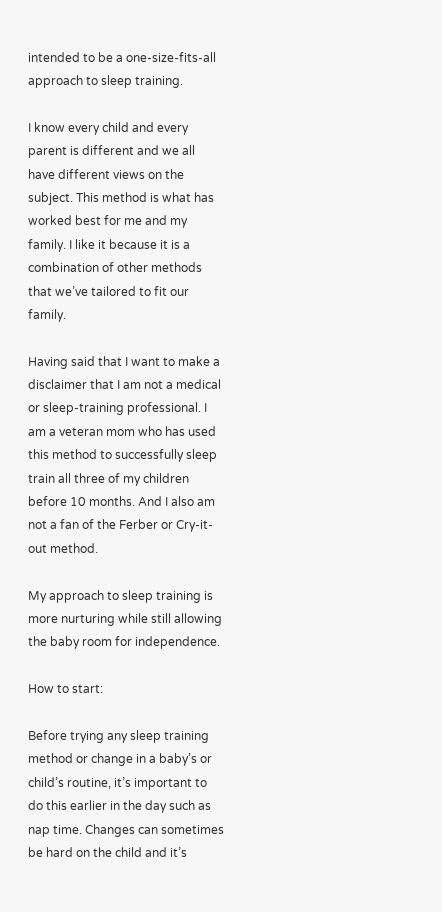intended to be a one-size-fits-all approach to sleep training.

I know every child and every parent is different and we all have different views on the subject. This method is what has worked best for me and my family. I like it because it is a combination of other methods that we’ve tailored to fit our family.

Having said that I want to make a disclaimer that I am not a medical or sleep-training professional. I am a veteran mom who has used this method to successfully sleep train all three of my children before 10 months. And I also am not a fan of the Ferber or Cry-it-out method.

My approach to sleep training is more nurturing while still allowing the baby room for independence.

How to start:

Before trying any sleep training method or change in a baby’s or child’s routine, it’s important to do this earlier in the day such as nap time. Changes can sometimes be hard on the child and it’s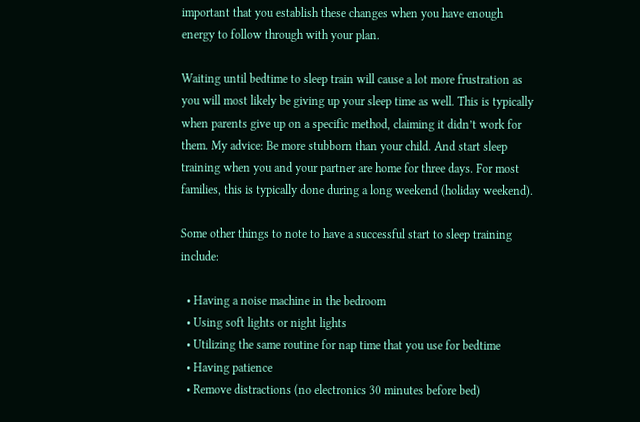important that you establish these changes when you have enough energy to follow through with your plan.

Waiting until bedtime to sleep train will cause a lot more frustration as you will most likely be giving up your sleep time as well. This is typically when parents give up on a specific method, claiming it didn’t work for them. My advice: Be more stubborn than your child. And start sleep training when you and your partner are home for three days. For most families, this is typically done during a long weekend (holiday weekend).

Some other things to note to have a successful start to sleep training include:

  • Having a noise machine in the bedroom
  • Using soft lights or night lights
  • Utilizing the same routine for nap time that you use for bedtime
  • Having patience
  • Remove distractions (no electronics 30 minutes before bed)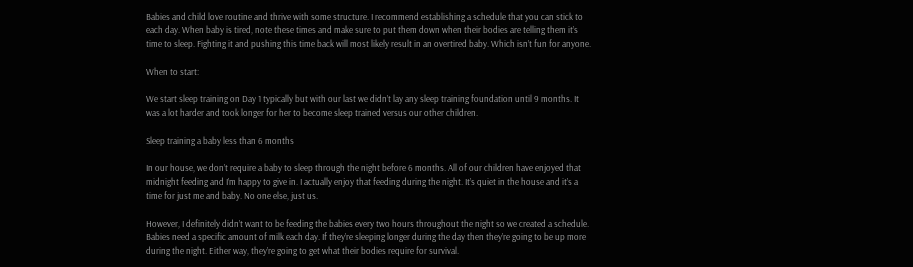Babies and child love routine and thrive with some structure. I recommend establishing a schedule that you can stick to each day. When baby is tired, note these times and make sure to put them down when their bodies are telling them it’s time to sleep. Fighting it and pushing this time back will most likely result in an overtired baby. Which isn’t fun for anyone.

When to start:

We start sleep training on Day 1 typically but with our last we didn’t lay any sleep training foundation until 9 months. It was a lot harder and took longer for her to become sleep trained versus our other children.

Sleep training a baby less than 6 months

In our house, we don’t require a baby to sleep through the night before 6 months. All of our children have enjoyed that midnight feeding and I’m happy to give in. I actually enjoy that feeding during the night. It’s quiet in the house and it’s a time for just me and baby. No one else, just us.

However, I definitely didn’t want to be feeding the babies every two hours throughout the night so we created a schedule. Babies need a specific amount of milk each day. If they’re sleeping longer during the day then they’re going to be up more during the night. Either way, they’re going to get what their bodies require for survival.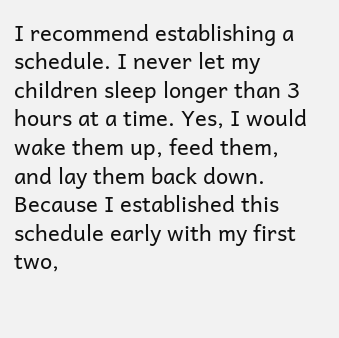I recommend establishing a schedule. I never let my children sleep longer than 3 hours at a time. Yes, I would wake them up, feed them, and lay them back down. Because I established this schedule early with my first two,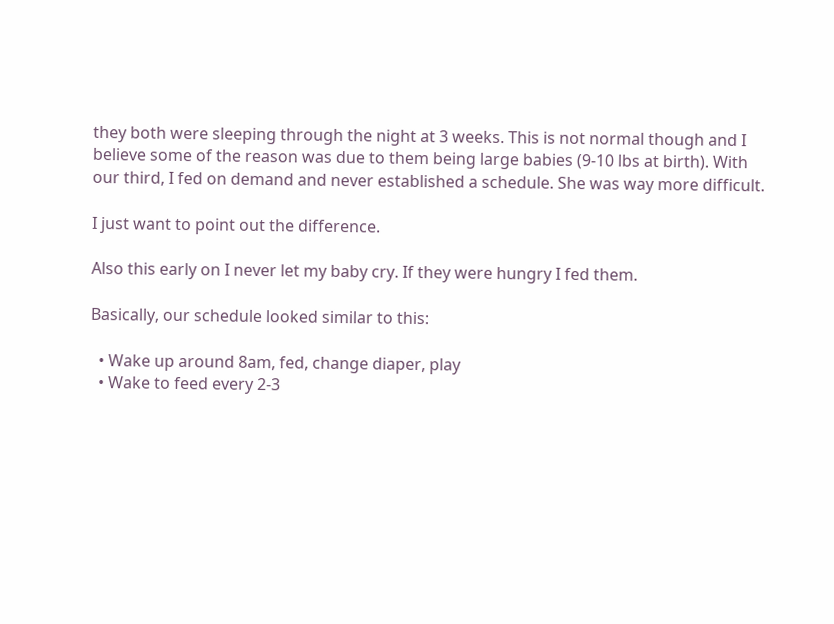they both were sleeping through the night at 3 weeks. This is not normal though and I believe some of the reason was due to them being large babies (9-10 lbs at birth). With our third, I fed on demand and never established a schedule. She was way more difficult.

I just want to point out the difference.

Also this early on I never let my baby cry. If they were hungry I fed them.

Basically, our schedule looked similar to this:

  • Wake up around 8am, fed, change diaper, play
  • Wake to feed every 2-3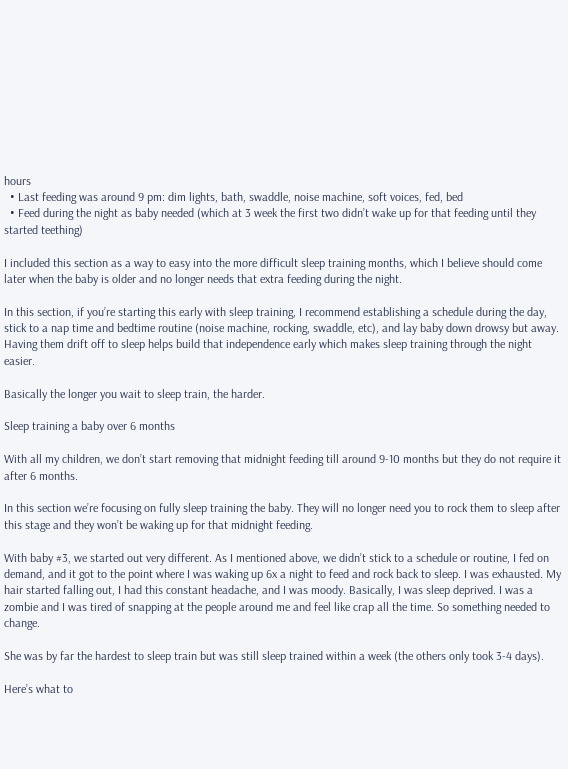hours
  • Last feeding was around 9 pm: dim lights, bath, swaddle, noise machine, soft voices, fed, bed
  • Feed during the night as baby needed (which at 3 week the first two didn’t wake up for that feeding until they started teething)

I included this section as a way to easy into the more difficult sleep training months, which I believe should come later when the baby is older and no longer needs that extra feeding during the night.

In this section, if you’re starting this early with sleep training, I recommend establishing a schedule during the day, stick to a nap time and bedtime routine (noise machine, rocking, swaddle, etc), and lay baby down drowsy but away. Having them drift off to sleep helps build that independence early which makes sleep training through the night easier.

Basically the longer you wait to sleep train, the harder.

Sleep training a baby over 6 months

With all my children, we don’t start removing that midnight feeding till around 9-10 months but they do not require it after 6 months.

In this section we’re focusing on fully sleep training the baby. They will no longer need you to rock them to sleep after this stage and they won’t be waking up for that midnight feeding.

With baby #3, we started out very different. As I mentioned above, we didn’t stick to a schedule or routine, I fed on demand, and it got to the point where I was waking up 6x a night to feed and rock back to sleep. I was exhausted. My hair started falling out, I had this constant headache, and I was moody. Basically, I was sleep deprived. I was a zombie and I was tired of snapping at the people around me and feel like crap all the time. So something needed to change.

She was by far the hardest to sleep train but was still sleep trained within a week (the others only took 3-4 days).

Here’s what to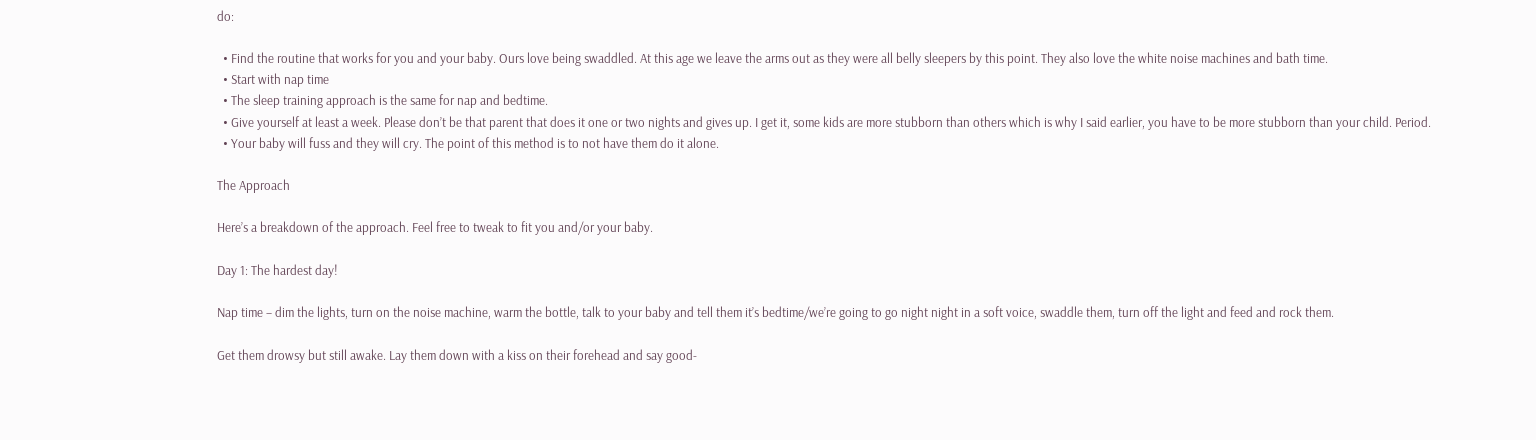do:

  • Find the routine that works for you and your baby. Ours love being swaddled. At this age we leave the arms out as they were all belly sleepers by this point. They also love the white noise machines and bath time.
  • Start with nap time
  • The sleep training approach is the same for nap and bedtime.
  • Give yourself at least a week. Please don’t be that parent that does it one or two nights and gives up. I get it, some kids are more stubborn than others which is why I said earlier, you have to be more stubborn than your child. Period.
  • Your baby will fuss and they will cry. The point of this method is to not have them do it alone.

The Approach

Here’s a breakdown of the approach. Feel free to tweak to fit you and/or your baby.

Day 1: The hardest day!

Nap time – dim the lights, turn on the noise machine, warm the bottle, talk to your baby and tell them it’s bedtime/we’re going to go night night in a soft voice, swaddle them, turn off the light and feed and rock them.

Get them drowsy but still awake. Lay them down with a kiss on their forehead and say good-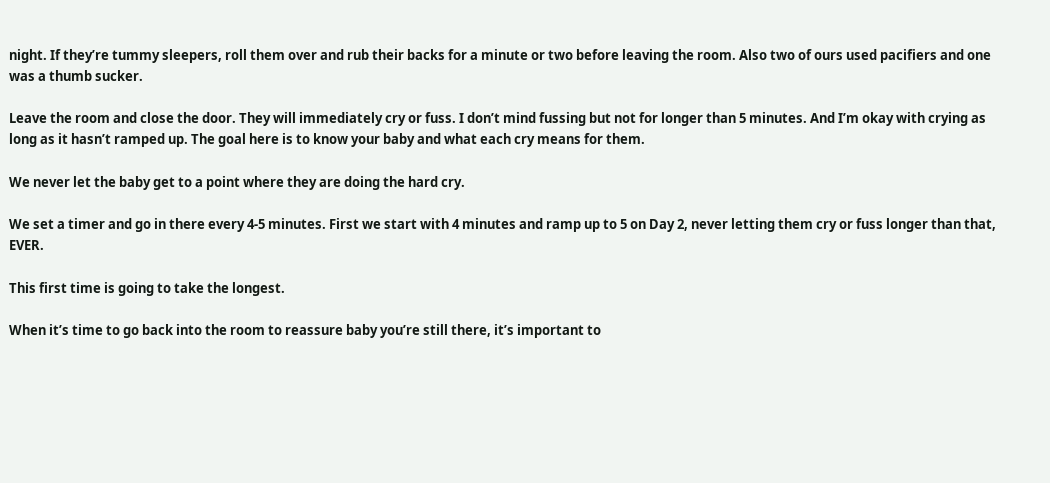night. If they’re tummy sleepers, roll them over and rub their backs for a minute or two before leaving the room. Also two of ours used pacifiers and one was a thumb sucker.

Leave the room and close the door. They will immediately cry or fuss. I don’t mind fussing but not for longer than 5 minutes. And I’m okay with crying as long as it hasn’t ramped up. The goal here is to know your baby and what each cry means for them.

We never let the baby get to a point where they are doing the hard cry.

We set a timer and go in there every 4-5 minutes. First we start with 4 minutes and ramp up to 5 on Day 2, never letting them cry or fuss longer than that, EVER.

This first time is going to take the longest.

When it’s time to go back into the room to reassure baby you’re still there, it’s important to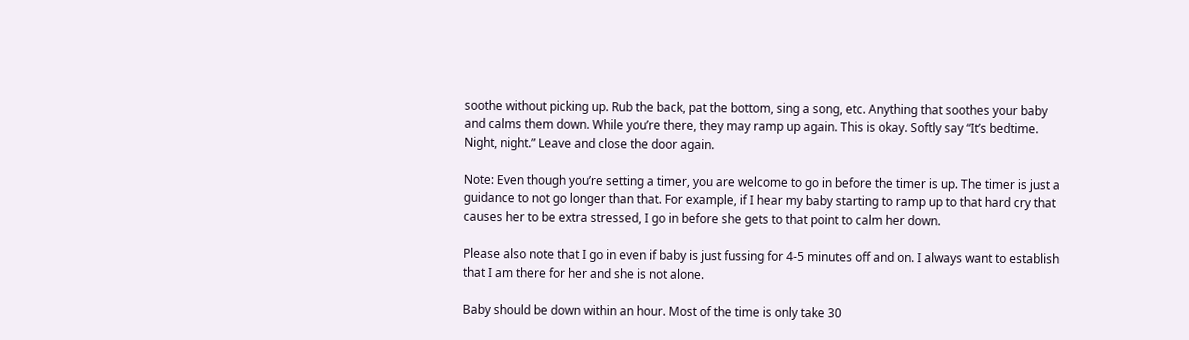soothe without picking up. Rub the back, pat the bottom, sing a song, etc. Anything that soothes your baby and calms them down. While you’re there, they may ramp up again. This is okay. Softly say “It’s bedtime. Night, night.” Leave and close the door again.

Note: Even though you’re setting a timer, you are welcome to go in before the timer is up. The timer is just a guidance to not go longer than that. For example, if I hear my baby starting to ramp up to that hard cry that causes her to be extra stressed, I go in before she gets to that point to calm her down.

Please also note that I go in even if baby is just fussing for 4-5 minutes off and on. I always want to establish that I am there for her and she is not alone.

Baby should be down within an hour. Most of the time is only take 30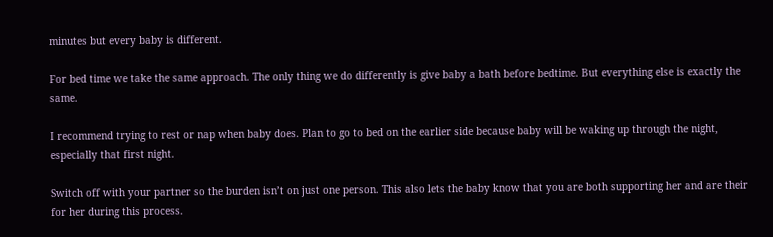minutes but every baby is different.

For bed time we take the same approach. The only thing we do differently is give baby a bath before bedtime. But everything else is exactly the same.

I recommend trying to rest or nap when baby does. Plan to go to bed on the earlier side because baby will be waking up through the night, especially that first night.

Switch off with your partner so the burden isn’t on just one person. This also lets the baby know that you are both supporting her and are their for her during this process.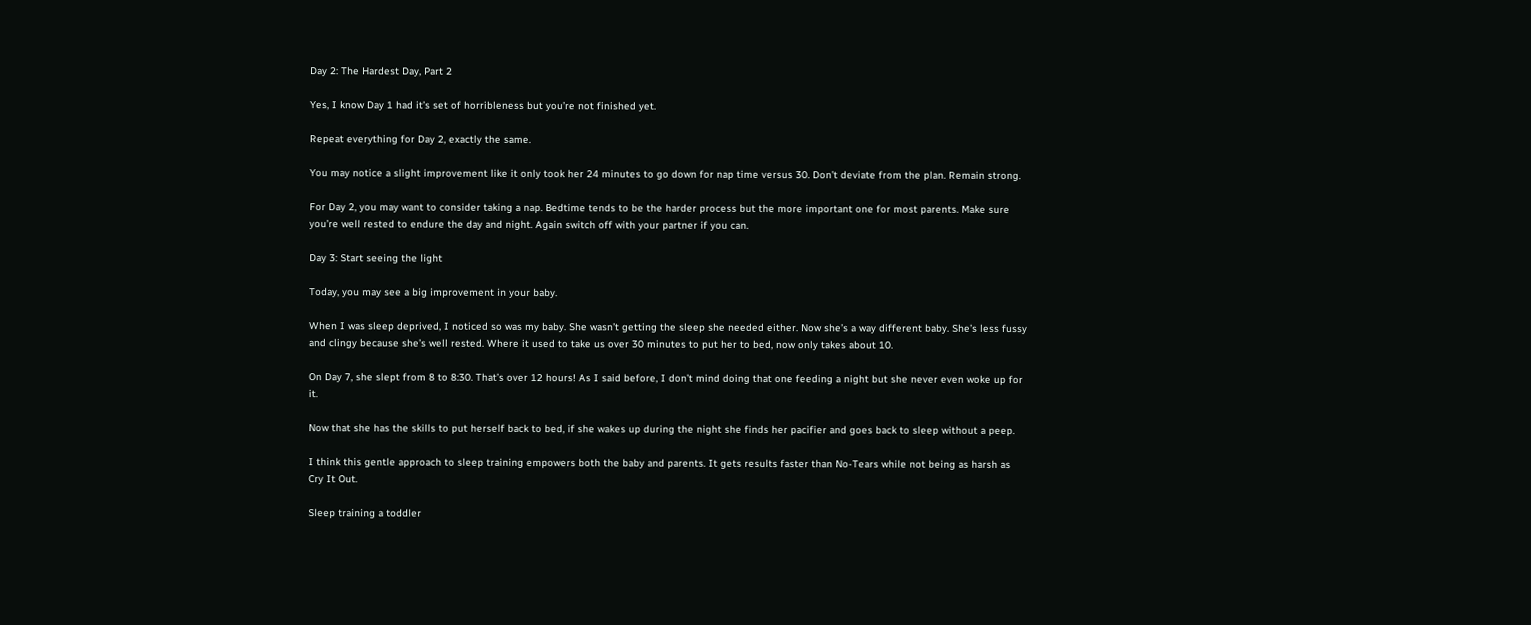Day 2: The Hardest Day, Part 2

Yes, I know Day 1 had it’s set of horribleness but you’re not finished yet.

Repeat everything for Day 2, exactly the same.

You may notice a slight improvement like it only took her 24 minutes to go down for nap time versus 30. Don’t deviate from the plan. Remain strong.

For Day 2, you may want to consider taking a nap. Bedtime tends to be the harder process but the more important one for most parents. Make sure you’re well rested to endure the day and night. Again switch off with your partner if you can.

Day 3: Start seeing the light

Today, you may see a big improvement in your baby.

When I was sleep deprived, I noticed so was my baby. She wasn’t getting the sleep she needed either. Now she’s a way different baby. She’s less fussy and clingy because she’s well rested. Where it used to take us over 30 minutes to put her to bed, now only takes about 10.

On Day 7, she slept from 8 to 8:30. That’s over 12 hours! As I said before, I don’t mind doing that one feeding a night but she never even woke up for it.

Now that she has the skills to put herself back to bed, if she wakes up during the night she finds her pacifier and goes back to sleep without a peep.

I think this gentle approach to sleep training empowers both the baby and parents. It gets results faster than No-Tears while not being as harsh as Cry It Out.

Sleep training a toddler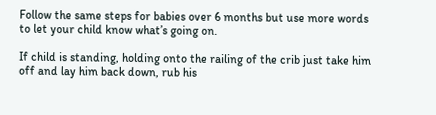Follow the same steps for babies over 6 months but use more words to let your child know what’s going on.

If child is standing, holding onto the railing of the crib just take him off and lay him back down, rub his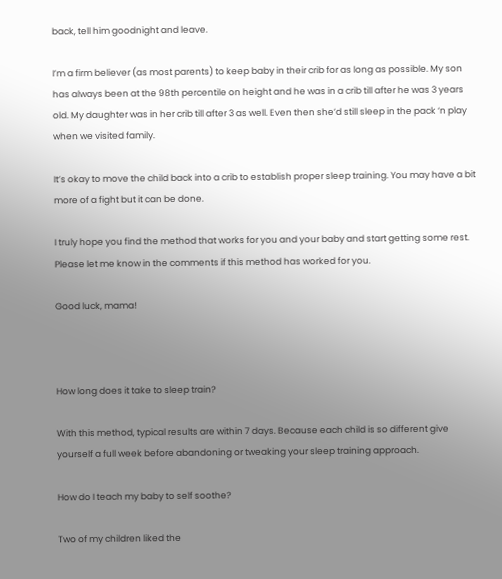back, tell him goodnight and leave.

I’m a firm believer (as most parents) to keep baby in their crib for as long as possible. My son has always been at the 98th percentile on height and he was in a crib till after he was 3 years old. My daughter was in her crib till after 3 as well. Even then she’d still sleep in the pack ‘n play when we visited family.

It’s okay to move the child back into a crib to establish proper sleep training. You may have a bit more of a fight but it can be done.

I truly hope you find the method that works for you and your baby and start getting some rest. Please let me know in the comments if this method has worked for you.

Good luck, mama!



How long does it take to sleep train?

With this method, typical results are within 7 days. Because each child is so different give yourself a full week before abandoning or tweaking your sleep training approach.

How do I teach my baby to self soothe?

Two of my children liked the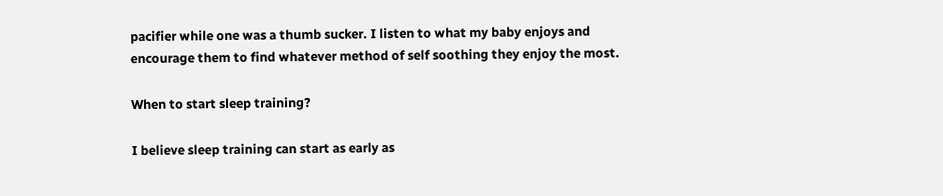pacifier while one was a thumb sucker. I listen to what my baby enjoys and encourage them to find whatever method of self soothing they enjoy the most.

When to start sleep training?

I believe sleep training can start as early as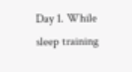Day 1. While sleep training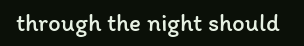through the night should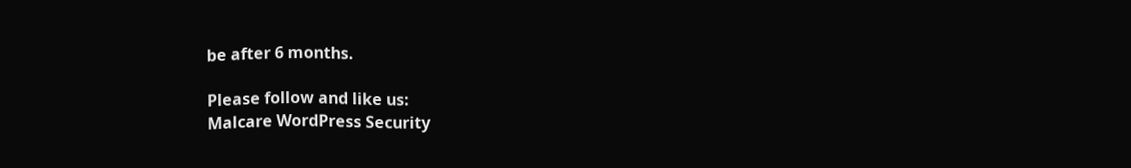be after 6 months.

Please follow and like us:
Malcare WordPress Security